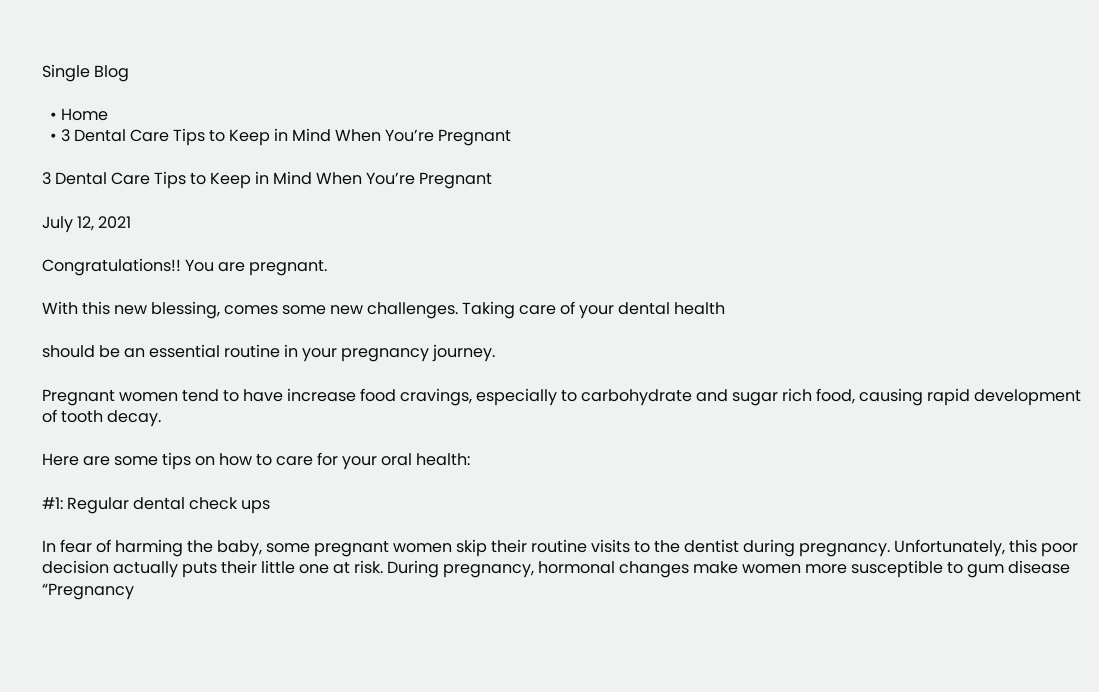Single Blog

  • Home
  • 3 Dental Care Tips to Keep in Mind When You’re Pregnant

3 Dental Care Tips to Keep in Mind When You’re Pregnant

July 12, 2021

Congratulations!! You are pregnant.

With this new blessing, comes some new challenges. Taking care of your dental health

should be an essential routine in your pregnancy journey.

Pregnant women tend to have increase food cravings, especially to carbohydrate and sugar rich food, causing rapid development of tooth decay.

Here are some tips on how to care for your oral health:

#1: Regular dental check ups

In fear of harming the baby, some pregnant women skip their routine visits to the dentist during pregnancy. Unfortunately, this poor decision actually puts their little one at risk. During pregnancy, hormonal changes make women more susceptible to gum disease “Pregnancy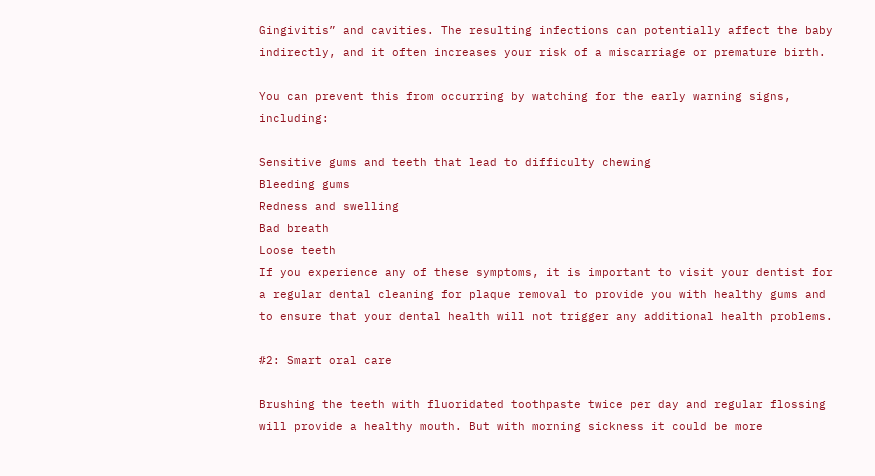Gingivitis” and cavities. The resulting infections can potentially affect the baby indirectly, and it often increases your risk of a miscarriage or premature birth.

You can prevent this from occurring by watching for the early warning signs, including:

Sensitive gums and teeth that lead to difficulty chewing
Bleeding gums
Redness and swelling
Bad breath
Loose teeth
If you experience any of these symptoms, it is important to visit your dentist for a regular dental cleaning for plaque removal to provide you with healthy gums and to ensure that your dental health will not trigger any additional health problems.

#2: Smart oral care

Brushing the teeth with fluoridated toothpaste twice per day and regular flossing will provide a healthy mouth. But with morning sickness it could be more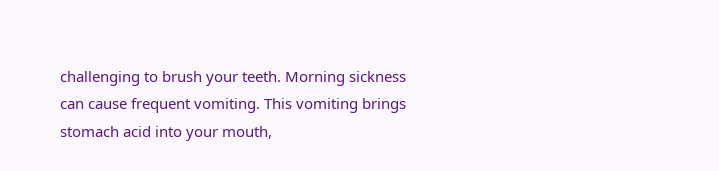challenging to brush your teeth. Morning sickness can cause frequent vomiting. This vomiting brings stomach acid into your mouth,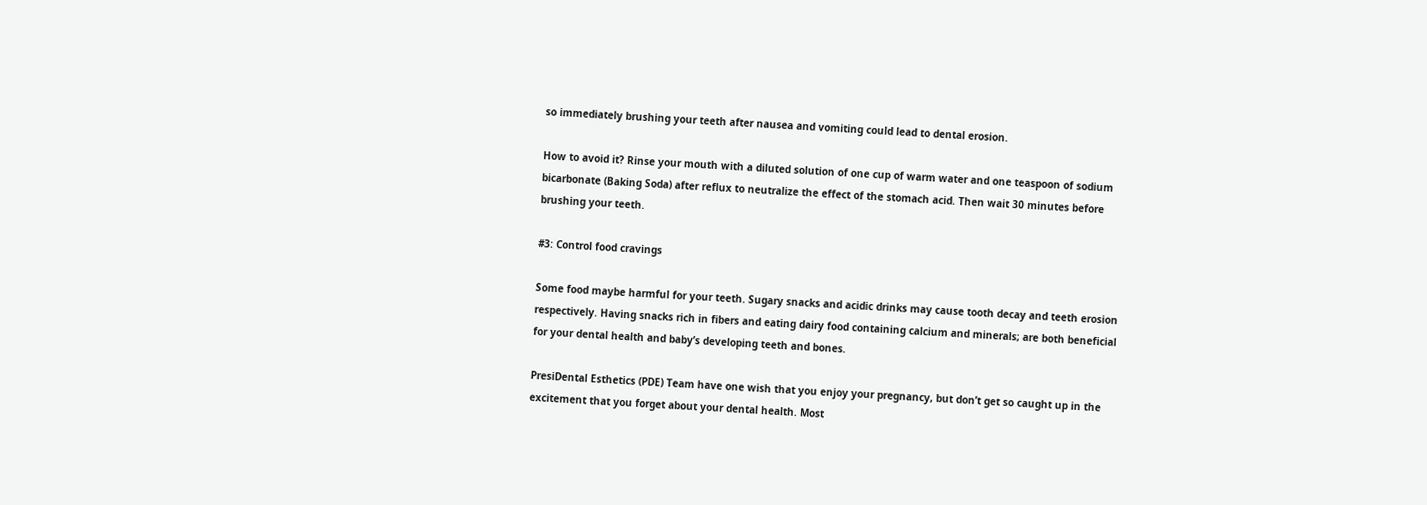so immediately brushing your teeth after nausea and vomiting could lead to dental erosion.

How to avoid it? Rinse your mouth with a diluted solution of one cup of warm water and one teaspoon of sodium bicarbonate (Baking Soda) after reflux to neutralize the effect of the stomach acid. Then wait 30 minutes before brushing your teeth.

#3: Control food cravings

Some food maybe harmful for your teeth. Sugary snacks and acidic drinks may cause tooth decay and teeth erosion respectively. Having snacks rich in fibers and eating dairy food containing calcium and minerals; are both beneficial for your dental health and baby’s developing teeth and bones.

PresiDental Esthetics (PDE) Team have one wish that you enjoy your pregnancy, but don’t get so caught up in the excitement that you forget about your dental health. Most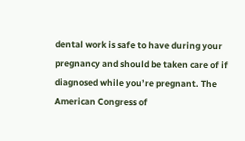dental work is safe to have during your pregnancy and should be taken care of if diagnosed while you’re pregnant. The American Congress of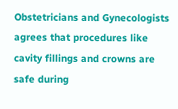Obstetricians and Gynecologists agrees that procedures like cavity fillings and crowns are safe during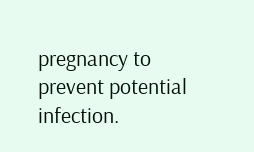pregnancy to prevent potential infection.